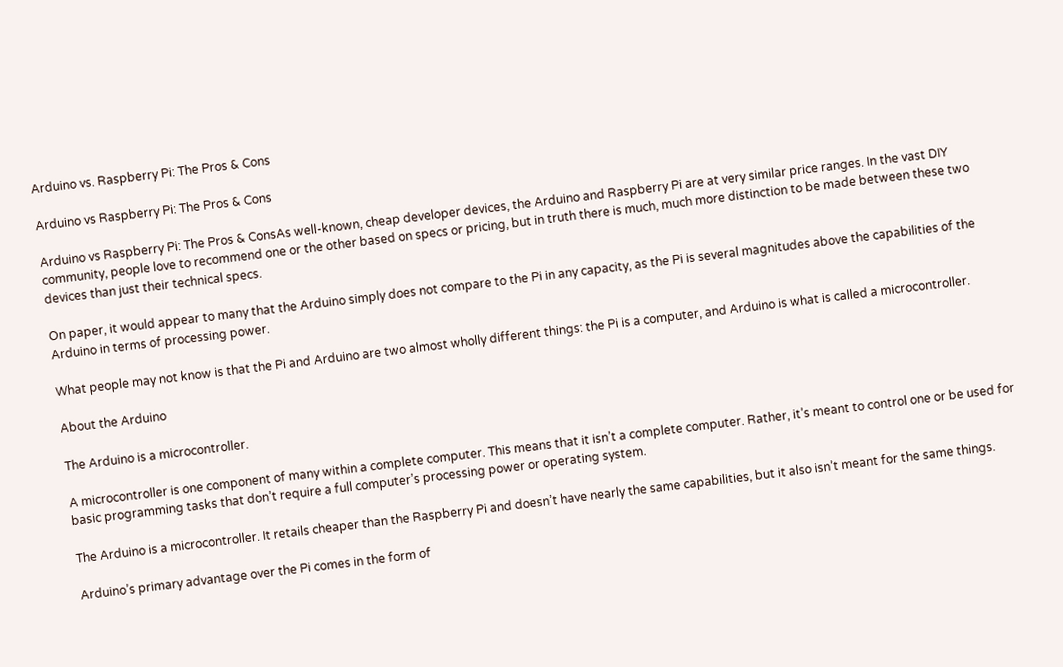Arduino vs. Raspberry Pi: The Pros & Cons

Arduino vs Raspberry Pi: The Pros & Cons

Arduino vs Raspberry Pi: The Pros & ConsAs well-known, cheap developer devices, the Arduino and Raspberry Pi are at very similar price ranges. In the vast DIY community, people love to recommend one or the other based on specs or pricing, but in truth there is much, much more distinction to be made between these two devices than just their technical specs.

On paper, it would appear to many that the Arduino simply does not compare to the Pi in any capacity, as the Pi is several magnitudes above the capabilities of the Arduino in terms of processing power.

What people may not know is that the Pi and Arduino are two almost wholly different things: the Pi is a computer, and Arduino is what is called a microcontroller.

About the Arduino

The Arduino is a microcontroller.

A microcontroller is one component of many within a complete computer. This means that it isn’t a complete computer. Rather, it’s meant to control one or be used for basic programming tasks that don’t require a full computer’s processing power or operating system.

The Arduino is a microcontroller. It retails cheaper than the Raspberry Pi and doesn’t have nearly the same capabilities, but it also isn’t meant for the same things.

Arduino’s primary advantage over the Pi comes in the form of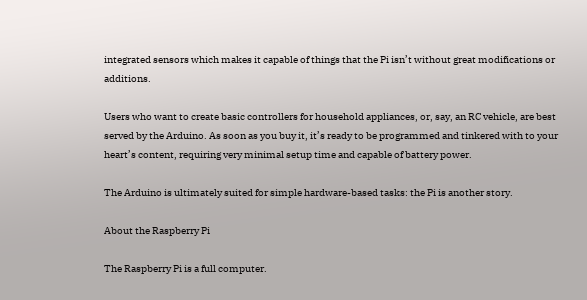integrated sensors which makes it capable of things that the Pi isn’t without great modifications or additions.

Users who want to create basic controllers for household appliances, or, say, an RC vehicle, are best served by the Arduino. As soon as you buy it, it’s ready to be programmed and tinkered with to your heart’s content, requiring very minimal setup time and capable of battery power.

The Arduino is ultimately suited for simple hardware-based tasks: the Pi is another story.

About the Raspberry Pi

The Raspberry Pi is a full computer.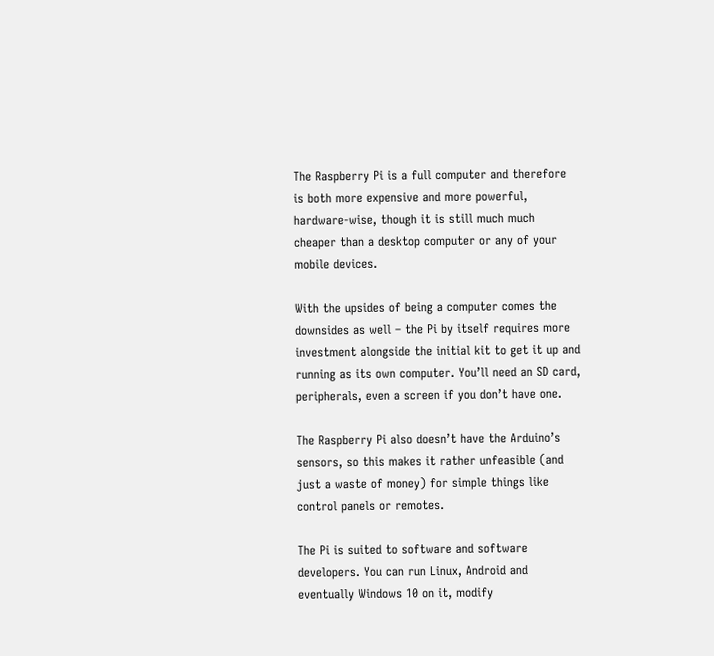The Raspberry Pi is a full computer and therefore is both more expensive and more powerful, hardware-wise, though it is still much much cheaper than a desktop computer or any of your mobile devices.

With the upsides of being a computer comes the downsides as well – the Pi by itself requires more investment alongside the initial kit to get it up and running as its own computer. You’ll need an SD card, peripherals, even a screen if you don’t have one.

The Raspberry Pi also doesn’t have the Arduino’s sensors, so this makes it rather unfeasible (and just a waste of money) for simple things like control panels or remotes.

The Pi is suited to software and software developers. You can run Linux, Android and eventually Windows 10 on it, modify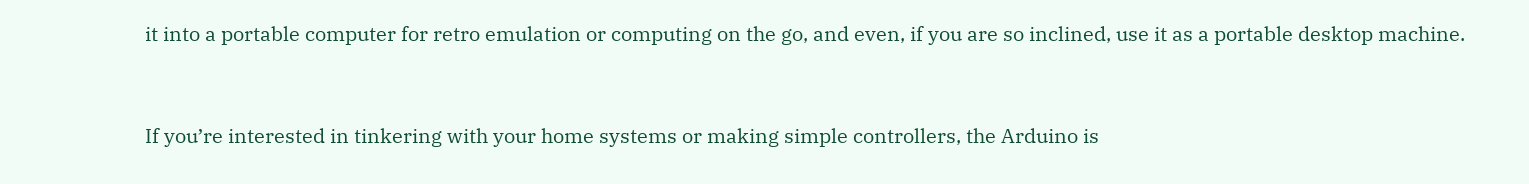it into a portable computer for retro emulation or computing on the go, and even, if you are so inclined, use it as a portable desktop machine.


If you’re interested in tinkering with your home systems or making simple controllers, the Arduino is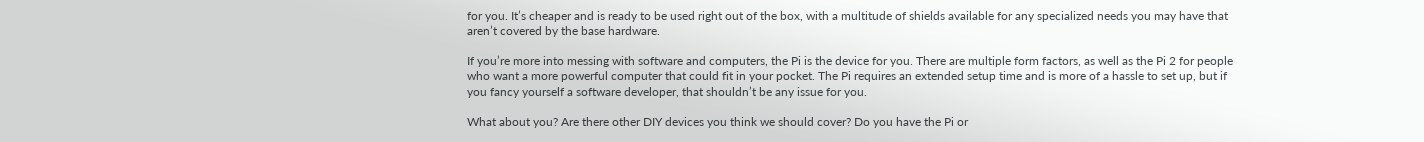for you. It’s cheaper and is ready to be used right out of the box, with a multitude of shields available for any specialized needs you may have that aren’t covered by the base hardware.

If you’re more into messing with software and computers, the Pi is the device for you. There are multiple form factors, as well as the Pi 2 for people who want a more powerful computer that could fit in your pocket. The Pi requires an extended setup time and is more of a hassle to set up, but if you fancy yourself a software developer, that shouldn’t be any issue for you.

What about you? Are there other DIY devices you think we should cover? Do you have the Pi or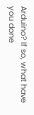Arduino? If so, what have you done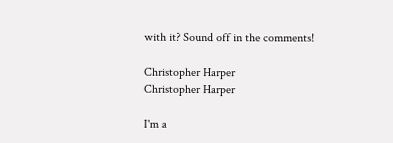with it? Sound off in the comments!

Christopher Harper
Christopher Harper

I'm a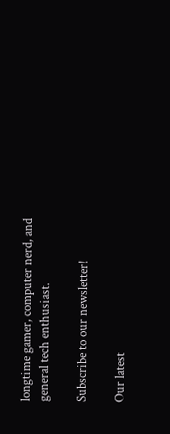longtime gamer, computer nerd, and general tech enthusiast.

Subscribe to our newsletter!

Our latest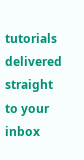tutorials delivered straight to your inbox